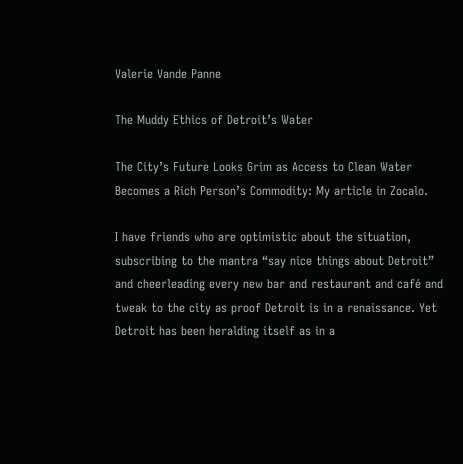Valerie Vande Panne

The Muddy Ethics of Detroit’s Water

The City’s Future Looks Grim as Access to Clean Water Becomes a Rich Person’s Commodity: My article in Zocalo.

I have friends who are optimistic about the situation, subscribing to the mantra “say nice things about Detroit” and cheerleading every new bar and restaurant and café and tweak to the city as proof Detroit is in a renaissance. Yet Detroit has been heralding itself as in a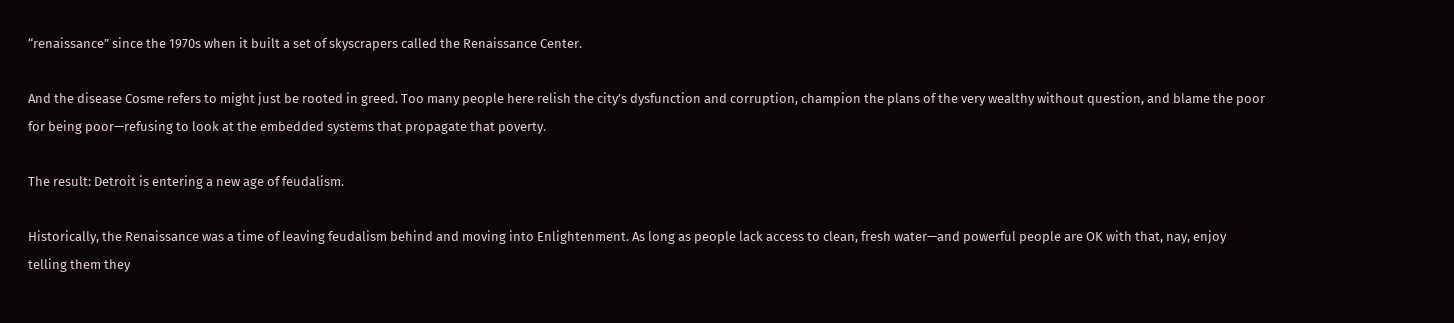“renaissance” since the 1970s when it built a set of skyscrapers called the Renaissance Center.

And the disease Cosme refers to might just be rooted in greed. Too many people here relish the city’s dysfunction and corruption, champion the plans of the very wealthy without question, and blame the poor for being poor—refusing to look at the embedded systems that propagate that poverty.

The result: Detroit is entering a new age of feudalism.

Historically, the Renaissance was a time of leaving feudalism behind and moving into Enlightenment. As long as people lack access to clean, fresh water—and powerful people are OK with that, nay, enjoy telling them they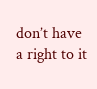don’t have a right to it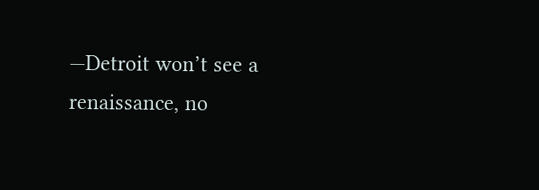—Detroit won’t see a renaissance, no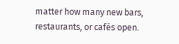matter how many new bars, restaurants, or cafés open.